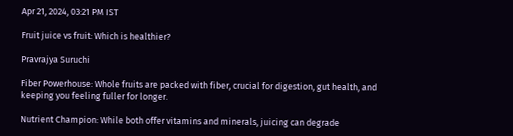Apr 21, 2024, 03:21 PM IST

Fruit juice vs fruit: Which is healthier?

Pravrajya Suruchi

Fiber Powerhouse: Whole fruits are packed with fiber, crucial for digestion, gut health, and keeping you feeling fuller for longer.

Nutrient Champion: While both offer vitamins and minerals, juicing can degrade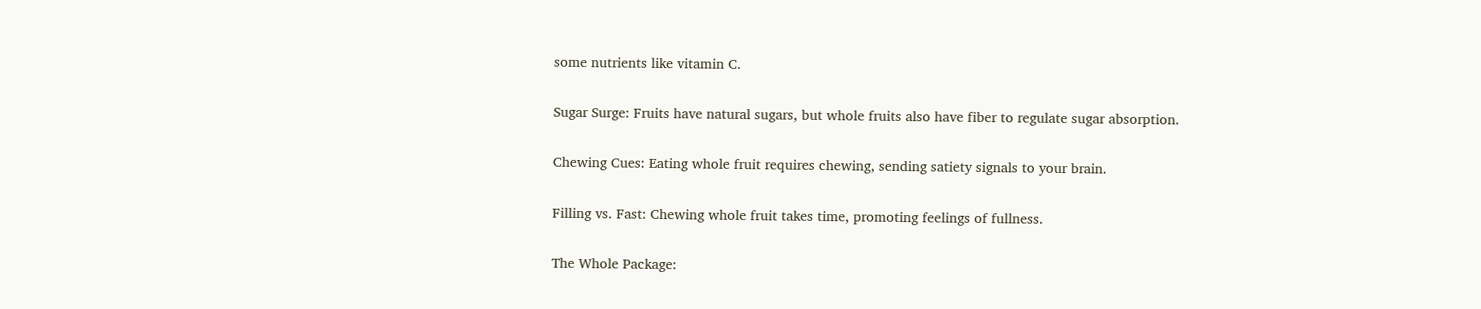some nutrients like vitamin C.

Sugar Surge: Fruits have natural sugars, but whole fruits also have fiber to regulate sugar absorption.

Chewing Cues: Eating whole fruit requires chewing, sending satiety signals to your brain.

Filling vs. Fast: Chewing whole fruit takes time, promoting feelings of fullness.

The Whole Package: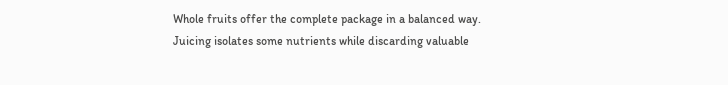Whole fruits offer the complete package in a balanced way. Juicing isolates some nutrients while discarding valuable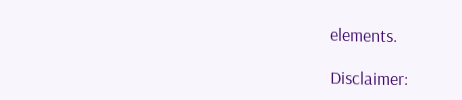elements.

Disclaimer: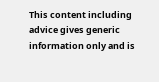This content including advice gives generic information only and is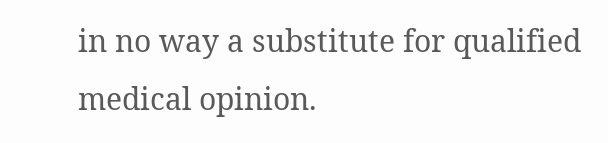in no way a substitute for qualified medical opinion.